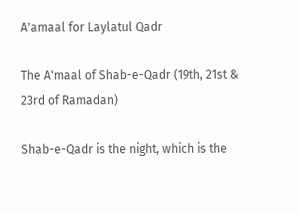A'amaal for Laylatul Qadr

The A'maal of Shab-e-Qadr (19th, 21st & 23rd of Ramadan)

Shab-e-Qadr is the night, which is the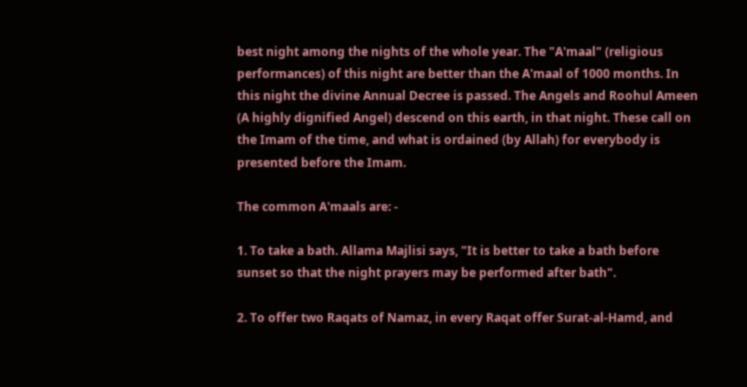best night among the nights of the whole year. The "A'maal" (religious performances) of this night are better than the A'maal of 1000 months. In this night the divine Annual Decree is passed. The Angels and Roohul Ameen (A highly dignified Angel) descend on this earth, in that night. These call on the Imam of the time, and what is ordained (by Allah) for everybody is presented before the Imam.

The common A'maals are: -

1. To take a bath. Allama Majlisi says, "It is better to take a bath before sunset so that the night prayers may be performed after bath".

2. To offer two Raqats of Namaz, in every Raqat offer Surat-al-Hamd, and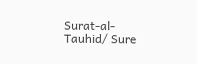Surat-al-Tauhid/ Sure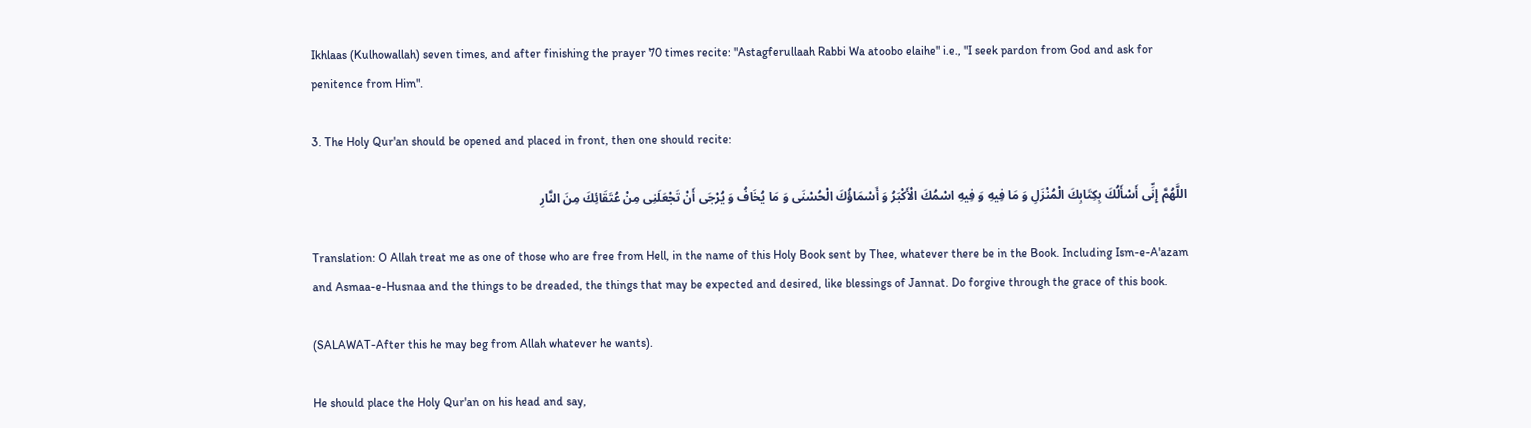Ikhlaas (Kulhowallah) seven times, and after finishing the prayer 70 times recite: "Astagferullaah Rabbi Wa atoobo elaihe" i.e., "I seek pardon from God and ask for penitence from Him".

3. The Holy Qur'an should be opened and placed in front, then one should recite:

اللَّهُمَّ إِنِّى أَسْأَلُكَ بِكِتَابِكَ الْمُنْزَلِ وَ مَا فِيهِ وَ فِيهِ اسْمُكَ الْأَكْبَرُ وَ أَسْمَاؤُكَ الْحُسْنَى وَ مَا يُخَافُ وَ يُرْجَى أَنْ تَجْعَلَنِى مِنْ عُتَقَائِكَ مِنَ النَّارِ

Translation: O Allah treat me as one of those who are free from Hell, in the name of this Holy Book sent by Thee, whatever there be in the Book. Including Ism-e-A'azam and Asmaa-e-Husnaa and the things to be dreaded, the things that may be expected and desired, like blessings of Jannat. Do forgive through the grace of this book.

(SALAWAT-After this he may beg from Allah whatever he wants).

He should place the Holy Qur'an on his head and say,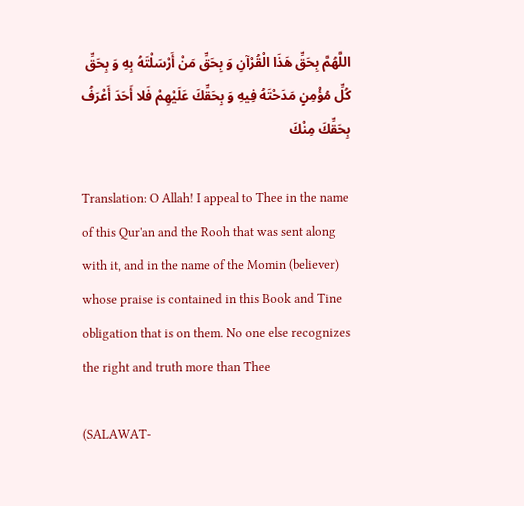اللَّهُمَّ بِحَقِّ هَذَا الْقُرْآنِ وَ بِحَقِّ مَنْ أَرْسَلْتَهُ بِهِ وَ بِحَقِّ كُلِّ مُؤْمِنٍ مَدَحْتَهُ فِيهِ وَ بِحَقِّكَ عَلَيْهِمْ فَلا أَحَدَ أَعْرَفُ بِحَقِّكَ مِنْكَ

Translation: O Allah! I appeal to Thee in the name of this Qur'an and the Rooh that was sent along with it, and in the name of the Momin (believer) whose praise is contained in this Book and Tine obligation that is on them. No one else recognizes the right and truth more than Thee

(SALAWAT-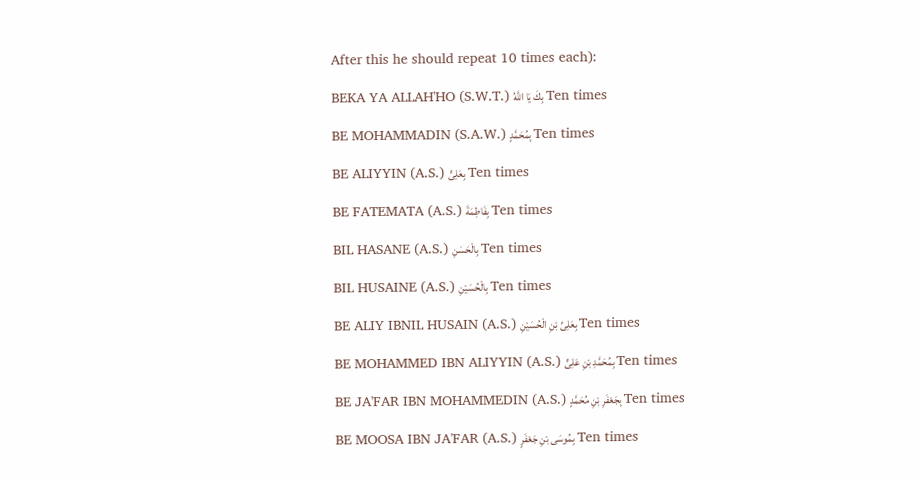After this he should repeat 10 times each):

BEKA YA ALLAH'HO (S.W.T.) بِكَ يَا اللَّهُ Ten times

BE MOHAMMADIN (S.A.W.) بِمُحَمَّدٍ Ten times

BE ALIYYIN (A.S.) بِعَلِىٍّ Ten times

BE FATEMATA (A.S.) بِفَاطِمَةَ Ten times

BIL HASANE (A.S.) بِالْحَسَنِ Ten times

BIL HUSAINE (A.S.) بِالْحُسَيْنِ Ten times

BE ALIY IBNIL HUSAIN (A.S.) بِعَلِىِّ بْنِ الْحُسَيْنِ Ten times

BE MOHAMMED IBN ALIYYIN (A.S.) بِمُحَمَّدِ بْنِ عَلِىٍّ Ten times

BE JA'FAR IBN MOHAMMEDIN (A.S.) بِجَعْفَرِ بْنِ مُحَمَّدٍ Ten times

BE MOOSA IBN JA'FAR (A.S.) بِمُوسَى بْنِ جَعْفَرٍ Ten times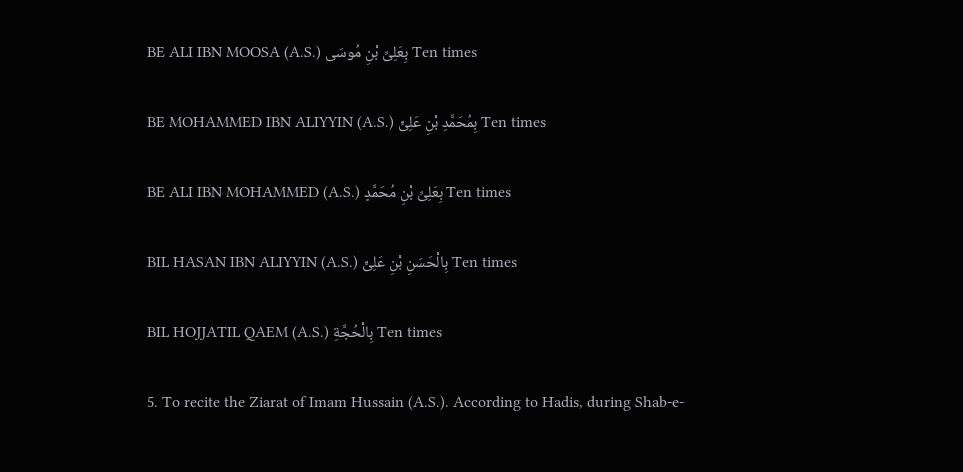BE ALI IBN MOOSA (A.S.) بِعَلِىِّ بْنِ مُوسَى Ten times

BE MOHAMMED IBN ALIYYIN (A.S.) بِمُحَمَّدِ بْنِ عَلِىٍّ Ten times

BE ALI IBN MOHAMMED (A.S.) بِعَلِىِّ بْنِ مُحَمَّدٍ Ten times

BIL HASAN IBN ALIYYIN (A.S.) بِالْحَسَنِ بْنِ عَلِىٍّ Ten times

BIL HOJJATIL QAEM (A.S.) بِالْحُجَّةِ Ten times

5. To recite the Ziarat of Imam Hussain (A.S.). According to Hadis, during Shab-e-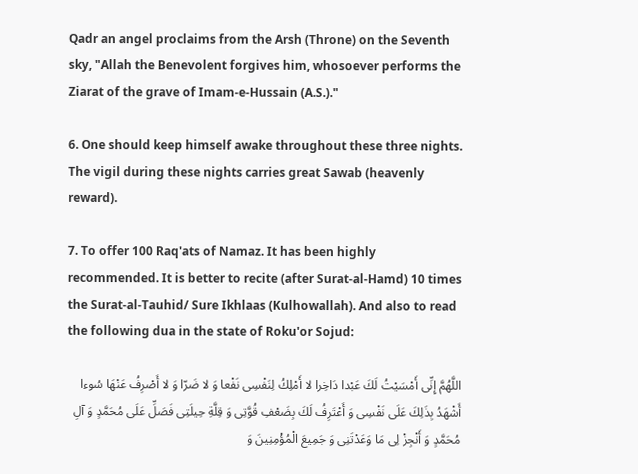Qadr an angel proclaims from the Arsh (Throne) on the Seventh sky, "Allah the Benevolent forgives him, whosoever performs the Ziarat of the grave of Imam-e-Hussain (A.S.)."

6. One should keep himself awake throughout these three nights. The vigil during these nights carries great Sawab (heavenly reward).

7. To offer 100 Raq'ats of Namaz. It has been highly recommended. It is better to recite (after Surat-al-Hamd) 10 times the Surat-al-Tauhid/ Sure Ikhlaas (Kulhowallah). And also to read the following dua in the state of Roku'or Sojud:

اللَّهُمَّ إِنِّى أَمْسَيْتُ لَكَ عَبْدا دَاخِرا لا أَمْلِكُ لِنَفْسِى نَفْعا وَ لا ضَرّا وَ لا أَصْرِفُ عَنْهَا سُوءا أَشْهَدُ بِذَلِكَ عَلَى نَفْسِى وَ أَعْتَرِفُ لَكَ بِضَعْفِ قُوَّتِى وَ قِلَّةِ حِيلَتِى فَصَلِّ عَلَى مُحَمَّدٍ وَ آلِ مُحَمَّدٍ وَ أَنْجِزْ لِى مَا وَعَدْتَنِى وَ جَمِيعَ الْمُؤْمِنِينَ وَ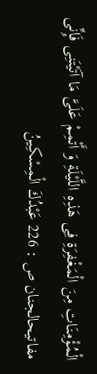الْمُؤْمِنَاتِ مِنَ الْمَغْفِرَةِ فِى هَذِهِ اللَّيْلَةِ وَ أَتْمِمْ عَلَىَّ مَا آتَيْتَنِى فَإِنِّى مفاتيحالجنان ص : 226 عَبْدُكَ الْمِسْكِينُ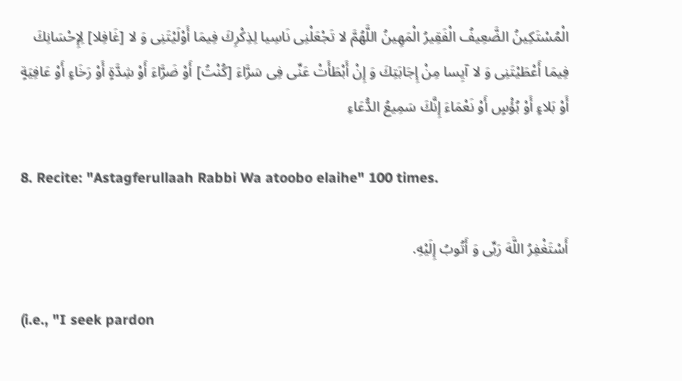الْمُسْتَكِينُ الضَّعِيفُ الْفَقِيرُ الْمَهِينُ اللَّهُمَّ لا تَجْعَلْنِى نَاسِيا لِذِكْرِكَ فِيمَا أَوْلَيْتَنِى وَ لا [غَافِلا] لِإِحْسَانِكَ فِيمَا أَعْطَيْتَنِى وَ لا آيِسا مِنْ إِجَابَتِكَ وَ إِنْ أَبْطَأَتْ عَنِّى فِى سَرَّاءَ [كُنْتُ] أَوْ ضَرَّاءَ أَوْ شِدَّةٍ أَوْ رَخَاءٍ أَوْ عَافِيَةٍ أَوْ بَلاءٍ أَوْ بُؤْسٍ أَوْ نَعْمَاءَ إِنَّكَ سَمِيعُ الدُّعَاءِ

8. Recite: "Astagferullaah Rabbi Wa atoobo elaihe" 100 times.

أَسْتَغْفِرُ اللَّهَ رَبِّى وَ أَتُوبُ إِلَيْهِ.

(i.e., "I seek pardon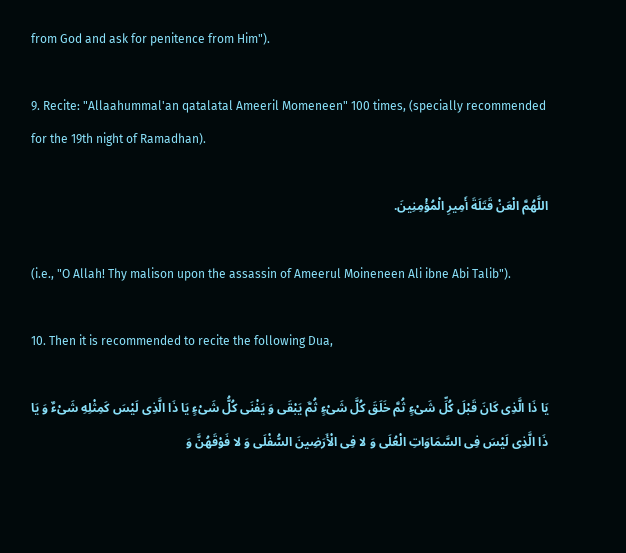from God and ask for penitence from Him").

9. Recite: "Allaahummal'an qatalatal Ameeril Momeneen" 100 times, (specially recommended for the 19th night of Ramadhan).

اللَّهُمَّ الْعَنْ قَتَلَةَ أَمِيرِ الْمُؤْمِنِينَ.

(i.e., "O Allah! Thy malison upon the assassin of Ameerul Moineneen Ali ibne Abi Talib").

10. Then it is recommended to recite the following Dua,

يَا ذَا الَّذِى كَانَ قَبْلَ كُلِّ شَىْءٍ ثُمَّ خَلَقَ كُلَّ شَىْءٍ ثُمَّ يَبْقَى وَ يَفْنَى كُلُّ شَىْءٍ يَا ذَا الَّذِى لَيْسَ كَمِثْلِهِ شَىْءٌ وَ يَا ذَا الَّذِى لَيْسَ فِى السَّمَاوَاتِ الْعُلَى وَ لا فِى الْأَرَضِينَ السُّفْلَى وَ لا فَوْقَهُنَّ وَ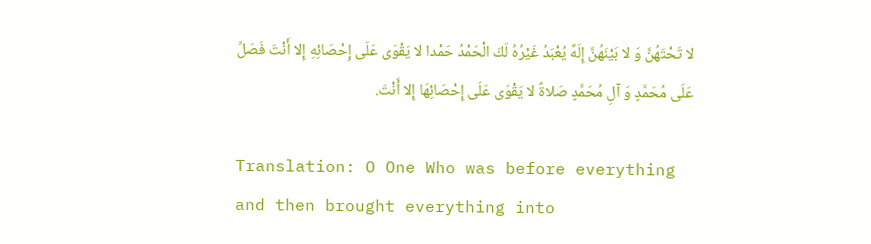لا تَحْتَهُنَّ وَ لا بَيْنَهُنَّ إِلَهٌ يُعْبَدُ غَيْرُهُ لَكَ الْحَمْدُ حَمْدا لا يَقْوَى عَلَى إِحْصَائِهِ إِلا أَنْتَ فَصَلِّ عَلَى مُحَمَّدٍ وَ آلِ مُحَمَّدٍ صَلاةً لا يَقْوَى عَلَى إِحْصَائِهَا إِلا أَنْتَ.

Translation: O One Who was before everything and then brought everything into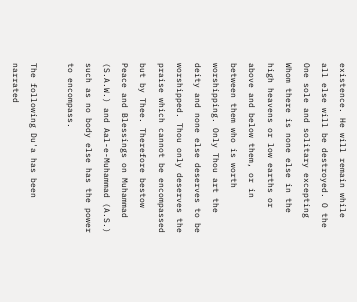existence. He will remain while all else will be destroyed. O the One sole and solitary excepting Whom there is none else in the high heavens or low earths or above and below them, or in between them who is worth worshipping. Only Thou art the deity and none else deserves to be worshipped. Thou only deserves the praise which cannot be encompassed but by Thee. Therefore bestow Peace and Blessings on Muhammad (S.A.W.) and Aal-e-Muhammad (A.S.) such as no body else has the power to encompass.

The following Du'a has been narrated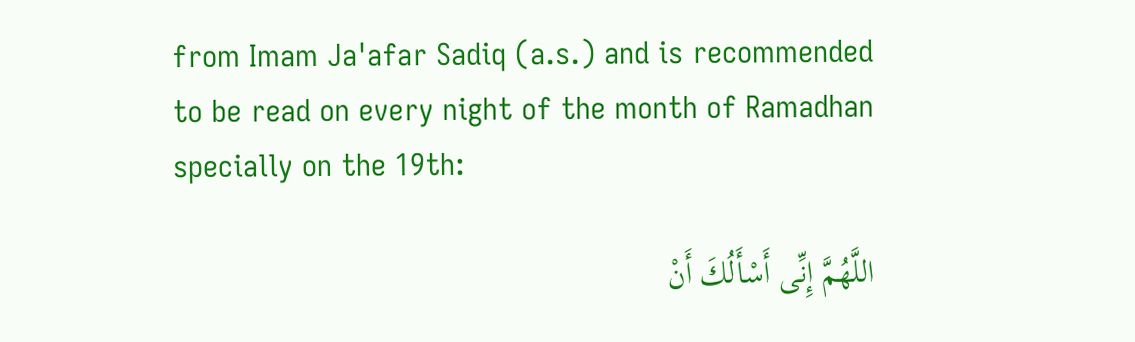from Imam Ja'afar Sadiq (a.s.) and is recommended to be read on every night of the month of Ramadhan specially on the 19th:

اللَّهُمَّ إِنِّى أَسْأَلُكَ أَنْ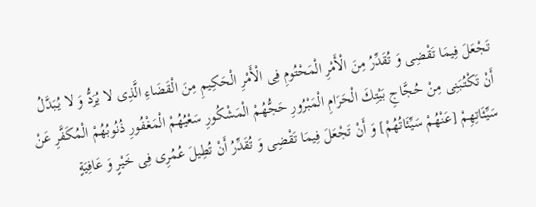تَجْعَلَ فِيمَا تَقْضِى وَ تُقَدِّرُ مِنَ الْأَمْرِ الْمَحْتُومِ فِى الْأَمْرِ الْحَكِيمِ مِنَ الْقَضَاءِ الَّذِى لا يُرَدُّ وَ لا يُبَدَّلُ أَنْ تَكْتُبَنِى مِنْ حُجَّاجِ بَيْتِكَ الْحَرَامِ الْمَبْرُورِ حَجُّهُمْ الْمَشْكُورِ سَعْيُهُمْ الْمَغْفُورِ ذُنُوبُهُمْ الْمُكَفَّرِ عَنْ سَيِّئَاتِهِمْ [عَنْهُمْ سَيِّئَاتُهُمْ] وَ أَنْ تَجْعَلَ فِيمَا تَقْضِى وَ تُقَدِّرُ أَنْ تُطِيلَ عُمُرِى فِى خَيْرٍ وَ عَافِيَةٍ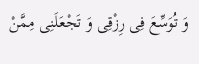وَ تُوَسِّعَ فِى رِزْقِى وَ تَجْعَلَنِى مِمَّنْ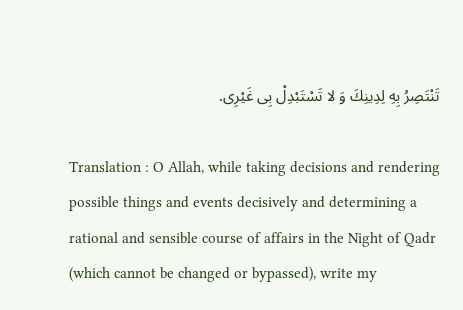تَنْتَصِرُ بِهِ لِدِينِكَ وَ لا تَسْتَبْدِلْ بِى غَيْرِى.

Translation : O Allah, while taking decisions and rendering possible things and events decisively and determining a rational and sensible course of affairs in the Night of Qadr (which cannot be changed or bypassed), write my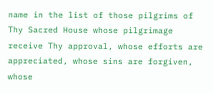name in the list of those pilgrims of Thy Sacred House whose pilgrimage receive Thy approval, whose efforts are appreciated, whose sins are forgiven, whose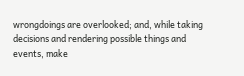wrongdoings are overlooked; and, while taking decisions and rendering possible things and events, make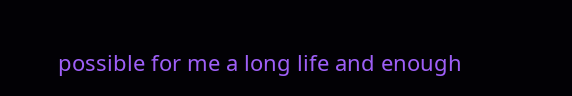possible for me a long life and enough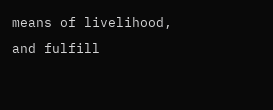means of livelihood, and fulfill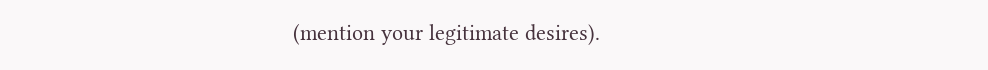(mention your legitimate desires).